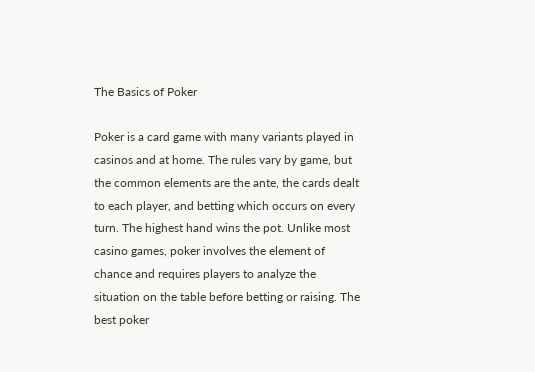The Basics of Poker

Poker is a card game with many variants played in casinos and at home. The rules vary by game, but the common elements are the ante, the cards dealt to each player, and betting which occurs on every turn. The highest hand wins the pot. Unlike most casino games, poker involves the element of chance and requires players to analyze the situation on the table before betting or raising. The best poker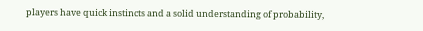players have quick instincts and a solid understanding of probability,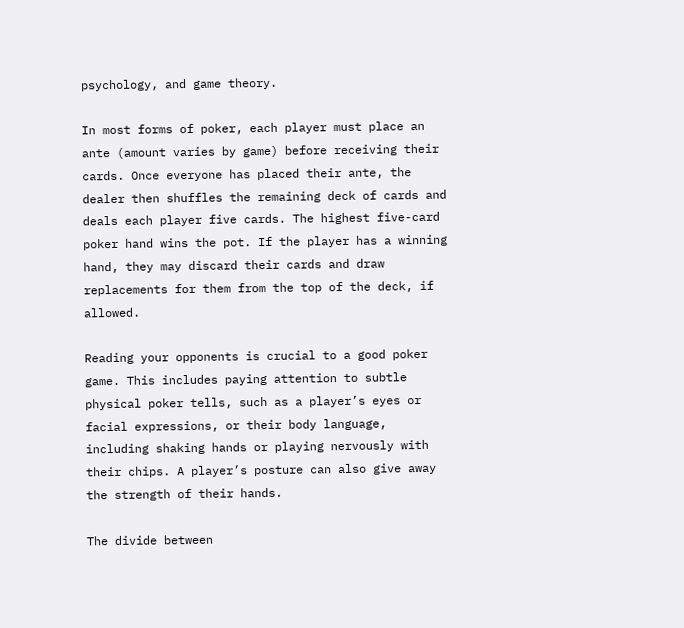psychology, and game theory.

In most forms of poker, each player must place an ante (amount varies by game) before receiving their cards. Once everyone has placed their ante, the dealer then shuffles the remaining deck of cards and deals each player five cards. The highest five-card poker hand wins the pot. If the player has a winning hand, they may discard their cards and draw replacements for them from the top of the deck, if allowed.

Reading your opponents is crucial to a good poker game. This includes paying attention to subtle physical poker tells, such as a player’s eyes or facial expressions, or their body language, including shaking hands or playing nervously with their chips. A player’s posture can also give away the strength of their hands.

The divide between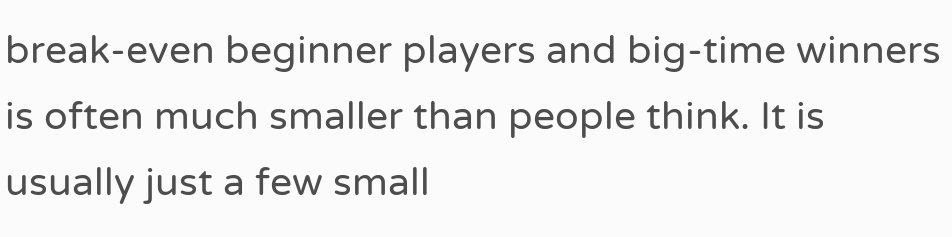break-even beginner players and big-time winners is often much smaller than people think. It is usually just a few small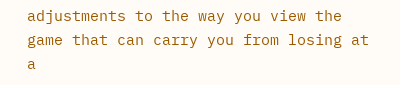adjustments to the way you view the game that can carry you from losing at a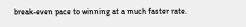break-even pace to winning at a much faster rate.